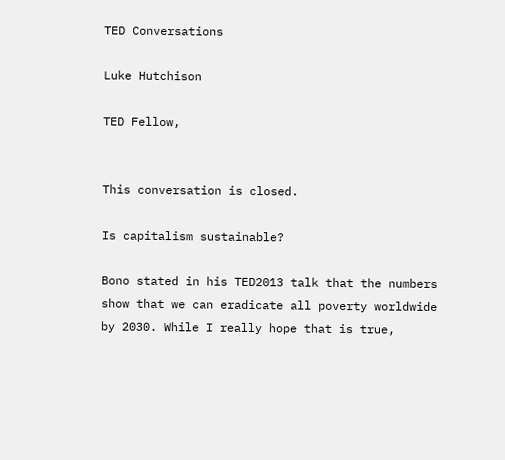TED Conversations

Luke Hutchison

TED Fellow,


This conversation is closed.

Is capitalism sustainable?

Bono stated in his TED2013 talk that the numbers show that we can eradicate all poverty worldwide by 2030. While I really hope that is true,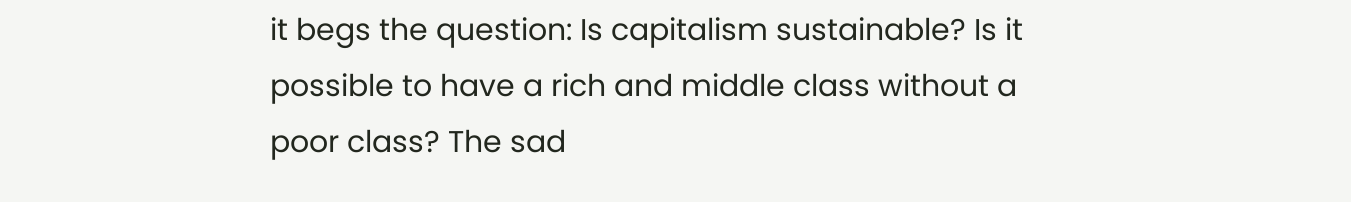it begs the question: Is capitalism sustainable? Is it possible to have a rich and middle class without a poor class? The sad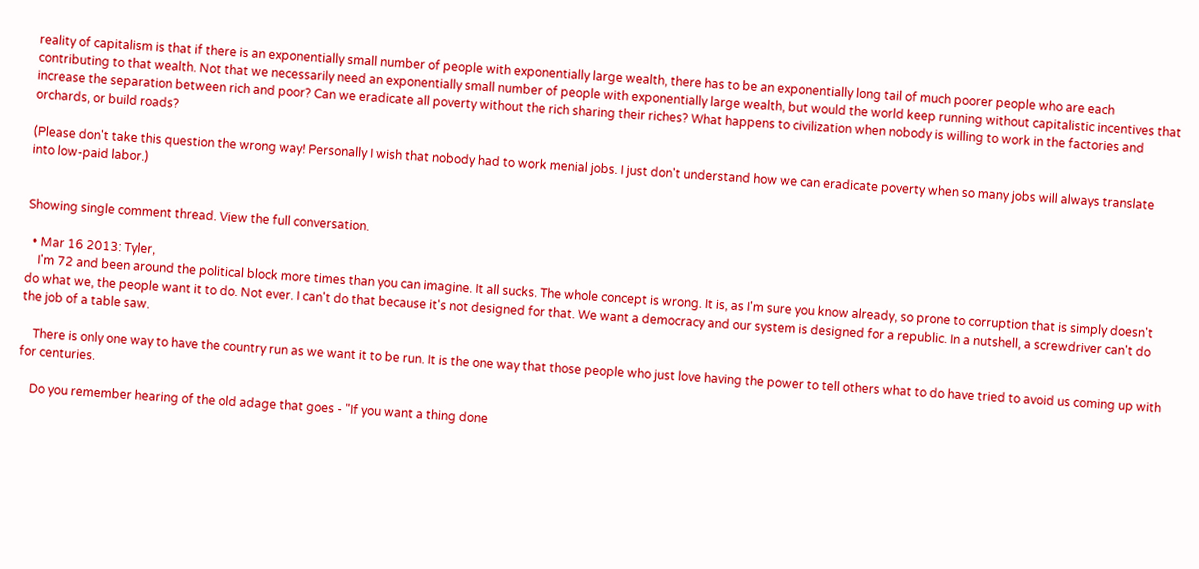reality of capitalism is that if there is an exponentially small number of people with exponentially large wealth, there has to be an exponentially long tail of much poorer people who are each contributing to that wealth. Not that we necessarily need an exponentially small number of people with exponentially large wealth, but would the world keep running without capitalistic incentives that increase the separation between rich and poor? Can we eradicate all poverty without the rich sharing their riches? What happens to civilization when nobody is willing to work in the factories and orchards, or build roads?

(Please don't take this question the wrong way! Personally I wish that nobody had to work menial jobs. I just don't understand how we can eradicate poverty when so many jobs will always translate into low-paid labor.)


Showing single comment thread. View the full conversation.

  • Mar 16 2013: Tyler,
    I'm 72 and been around the political block more times than you can imagine. It all sucks. The whole concept is wrong. It is, as I'm sure you know already, so prone to corruption that is simply doesn't do what we, the people want it to do. Not ever. I can't do that because it's not designed for that. We want a democracy and our system is designed for a republic. In a nutshell, a screwdriver can't do the job of a table saw.

    There is only one way to have the country run as we want it to be run. It is the one way that those people who just love having the power to tell others what to do have tried to avoid us coming up with for centuries.

    Do you remember hearing of the old adage that goes - "If you want a thing done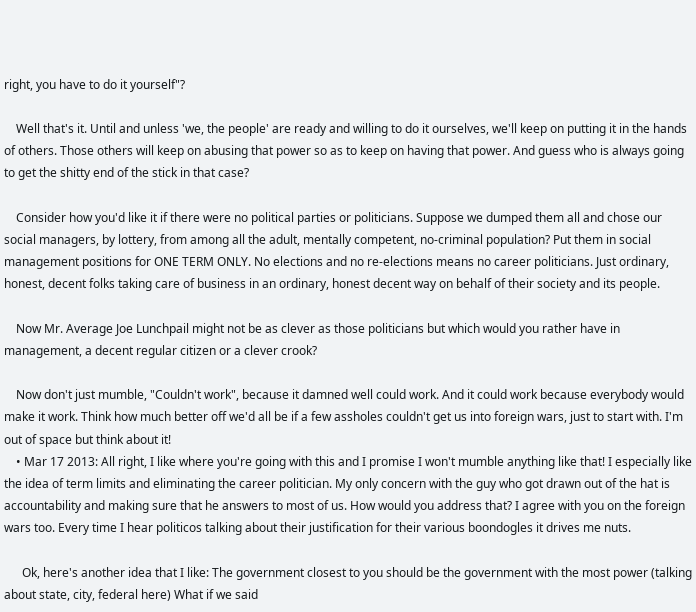right, you have to do it yourself"?

    Well that's it. Until and unless 'we, the people' are ready and willing to do it ourselves, we'll keep on putting it in the hands of others. Those others will keep on abusing that power so as to keep on having that power. And guess who is always going to get the shitty end of the stick in that case?

    Consider how you'd like it if there were no political parties or politicians. Suppose we dumped them all and chose our social managers, by lottery, from among all the adult, mentally competent, no-criminal population? Put them in social management positions for ONE TERM ONLY. No elections and no re-elections means no career politicians. Just ordinary, honest, decent folks taking care of business in an ordinary, honest decent way on behalf of their society and its people.

    Now Mr. Average Joe Lunchpail might not be as clever as those politicians but which would you rather have in management, a decent regular citizen or a clever crook?

    Now don't just mumble, "Couldn't work", because it damned well could work. And it could work because everybody would make it work. Think how much better off we'd all be if a few assholes couldn't get us into foreign wars, just to start with. I'm out of space but think about it!
    • Mar 17 2013: All right, I like where you're going with this and I promise I won't mumble anything like that! I especially like the idea of term limits and eliminating the career politician. My only concern with the guy who got drawn out of the hat is accountability and making sure that he answers to most of us. How would you address that? I agree with you on the foreign wars too. Every time I hear politicos talking about their justification for their various boondogles it drives me nuts.

      Ok, here's another idea that I like: The government closest to you should be the government with the most power (talking about state, city, federal here) What if we said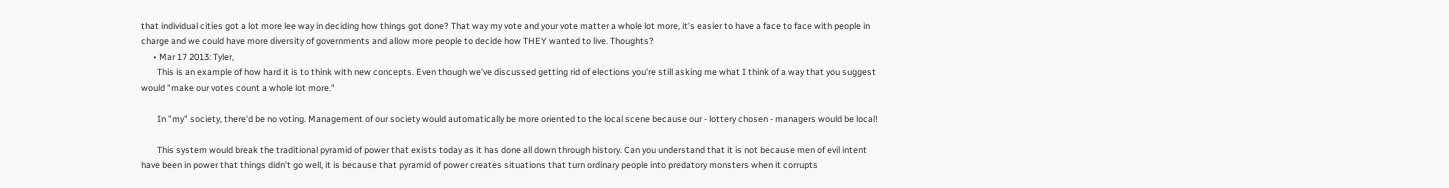that individual cities got a lot more lee way in deciding how things got done? That way my vote and your vote matter a whole lot more, it's easier to have a face to face with people in charge and we could have more diversity of governments and allow more people to decide how THEY wanted to live. Thoughts?
      • Mar 17 2013: Tyler,
        This is an example of how hard it is to think with new concepts. Even though we've discussed getting rid of elections you're still asking me what I think of a way that you suggest would "make our votes count a whole lot more."

        In "my" society, there'd be no voting. Management of our society would automatically be more oriented to the local scene because our - lottery chosen - managers would be local!

        This system would break the traditional pyramid of power that exists today as it has done all down through history. Can you understand that it is not because men of evil intent have been in power that things didn't go well, it is because that pyramid of power creates situations that turn ordinary people into predatory monsters when it corrupts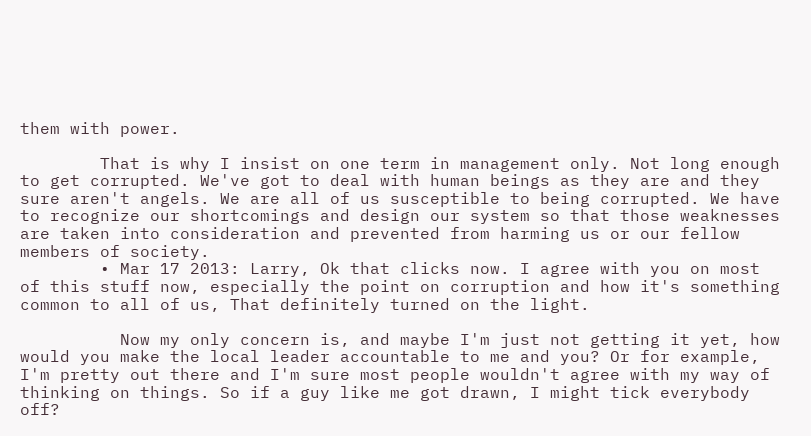them with power.

        That is why I insist on one term in management only. Not long enough to get corrupted. We've got to deal with human beings as they are and they sure aren't angels. We are all of us susceptible to being corrupted. We have to recognize our shortcomings and design our system so that those weaknesses are taken into consideration and prevented from harming us or our fellow members of society.
        • Mar 17 2013: Larry, Ok that clicks now. I agree with you on most of this stuff now, especially the point on corruption and how it's something common to all of us, That definitely turned on the light.

          Now my only concern is, and maybe I'm just not getting it yet, how would you make the local leader accountable to me and you? Or for example, I'm pretty out there and I'm sure most people wouldn't agree with my way of thinking on things. So if a guy like me got drawn, I might tick everybody off?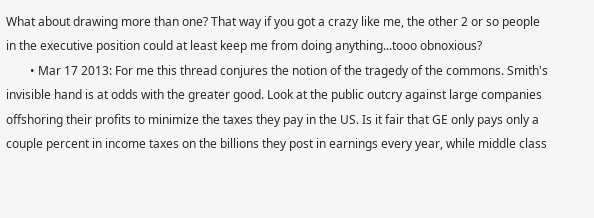What about drawing more than one? That way if you got a crazy like me, the other 2 or so people in the executive position could at least keep me from doing anything...tooo obnoxious?
        • Mar 17 2013: For me this thread conjures the notion of the tragedy of the commons. Smith's invisible hand is at odds with the greater good. Look at the public outcry against large companies offshoring their profits to minimize the taxes they pay in the US. Is it fair that GE only pays only a couple percent in income taxes on the billions they post in earnings every year, while middle class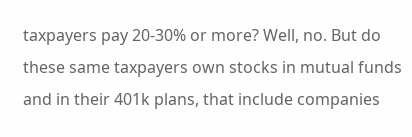taxpayers pay 20-30% or more? Well, no. But do these same taxpayers own stocks in mutual funds and in their 401k plans, that include companies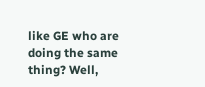like GE who are doing the same thing? Well,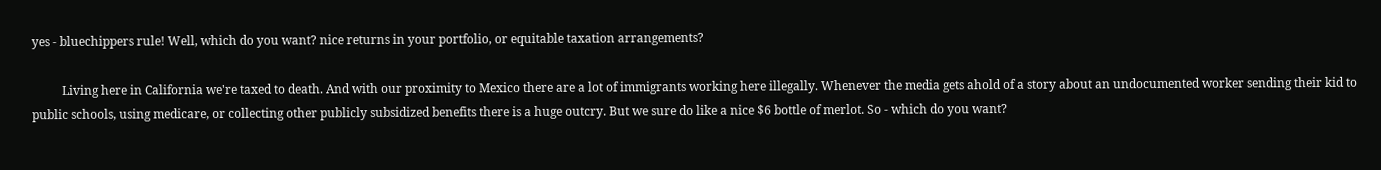yes - bluechippers rule! Well, which do you want? nice returns in your portfolio, or equitable taxation arrangements?

          Living here in California we're taxed to death. And with our proximity to Mexico there are a lot of immigrants working here illegally. Whenever the media gets ahold of a story about an undocumented worker sending their kid to public schools, using medicare, or collecting other publicly subsidized benefits there is a huge outcry. But we sure do like a nice $6 bottle of merlot. So - which do you want?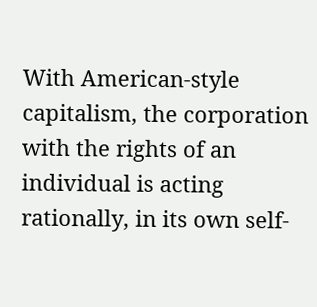With American-style capitalism, the corporation with the rights of an individual is acting rationally, in its own self-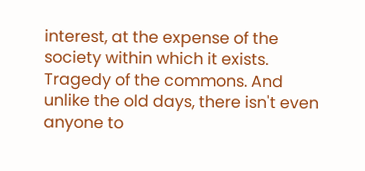interest, at the expense of the society within which it exists. Tragedy of the commons. And unlike the old days, there isn't even anyone to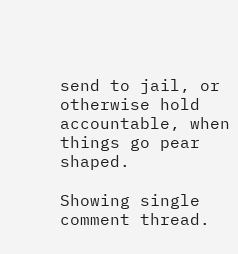send to jail, or otherwise hold accountable, when things go pear shaped.

Showing single comment thread.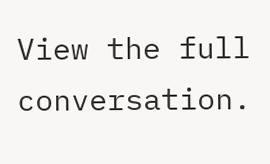View the full conversation.